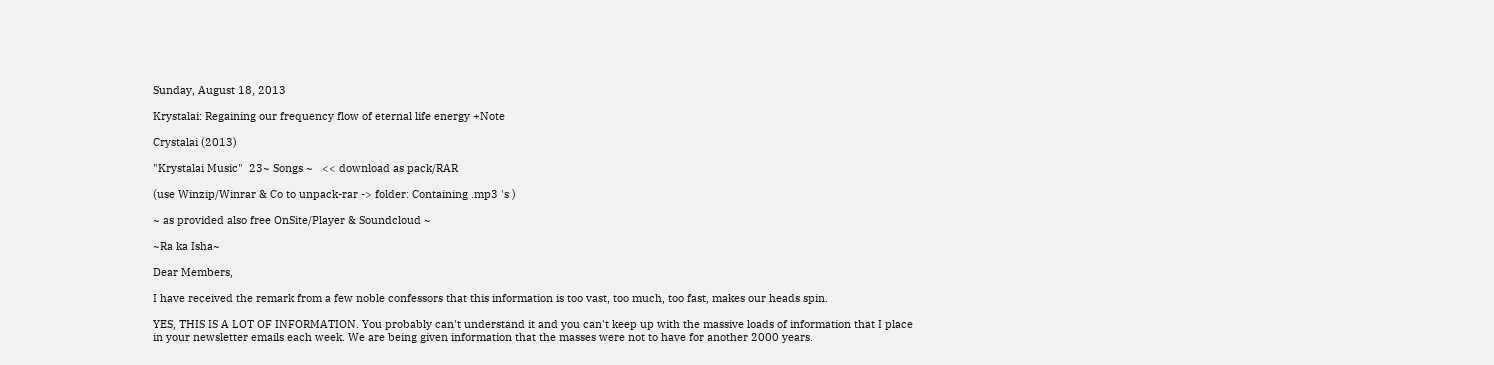Sunday, August 18, 2013

Krystalai: Regaining our frequency flow of eternal life energy +Note

Crystalai (2013)

"Krystalai Music"  23~ Songs ~   << download as pack/RAR

(use Winzip/Winrar & Co to unpack-rar -> folder: Containing .mp3 's )

~ as provided also free OnSite/Player & Soundcloud ~

~Ra ka Isha~

Dear Members,

I have received the remark from a few noble confessors that this information is too vast, too much, too fast, makes our heads spin.

YES, THIS IS A LOT OF INFORMATION. You probably can't understand it and you can't keep up with the massive loads of information that I place in your newsletter emails each week. We are being given information that the masses were not to have for another 2000 years.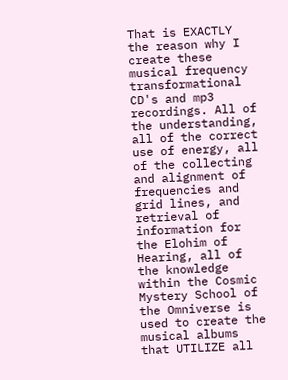That is EXACTLY the reason why I create these musical frequency transformational CD's and mp3 recordings. All of the understanding, all of the correct use of energy, all of the collecting and alignment of frequencies and grid lines, and retrieval of information for the Elohim of Hearing, all of the knowledge within the Cosmic Mystery School of the Omniverse is used to create the musical albums that UTILIZE all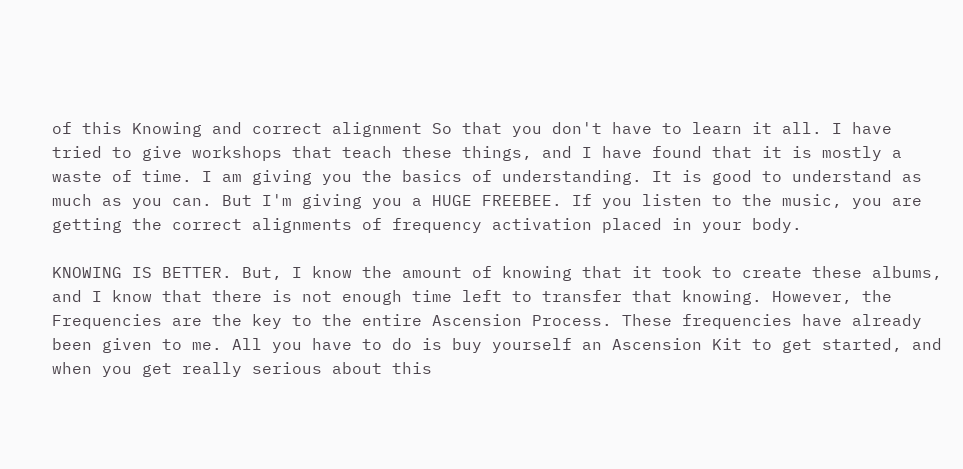of this Knowing and correct alignment So that you don't have to learn it all. I have tried to give workshops that teach these things, and I have found that it is mostly a waste of time. I am giving you the basics of understanding. It is good to understand as much as you can. But I'm giving you a HUGE FREEBEE. If you listen to the music, you are getting the correct alignments of frequency activation placed in your body.

KNOWING IS BETTER. But, I know the amount of knowing that it took to create these albums, and I know that there is not enough time left to transfer that knowing. However, the Frequencies are the key to the entire Ascension Process. These frequencies have already been given to me. All you have to do is buy yourself an Ascension Kit to get started, and when you get really serious about this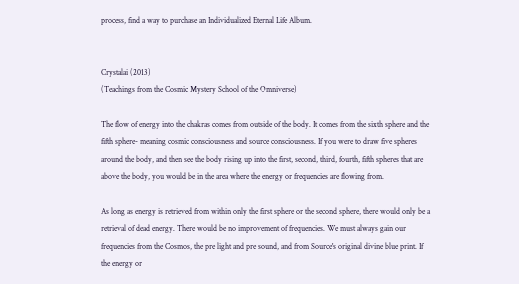process, find a way to purchase an Individualized Eternal Life Album.


Crystalai (2013)
(Teachings from the Cosmic Mystery School of the Omniverse)

The flow of energy into the chakras comes from outside of the body. It comes from the sixth sphere and the fifth sphere- meaning cosmic consciousness and source consciousness. If you were to draw five spheres around the body, and then see the body rising up into the first, second, third, fourth, fifth spheres that are above the body, you would be in the area where the energy or frequencies are flowing from.

As long as energy is retrieved from within only the first sphere or the second sphere, there would only be a retrieval of dead energy. There would be no improvement of frequencies. We must always gain our frequencies from the Cosmos, the pre light and pre sound, and from Source's original divine blue print. If the energy or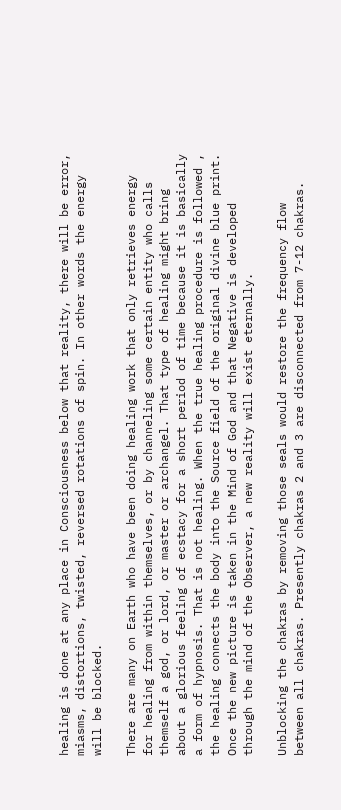healing is done at any place in Consciousness below that reality, there will be error, miasms, distortions, twisted, reversed rotations of spin. In other words the energy will be blocked.

There are many on Earth who have been doing healing work that only retrieves energy for healing from within themselves, or by channeling some certain entity who calls themself a god, or lord, or master or archangel. That type of healing might bring about a glorious feeling of ecstacy for a short period of time because it is basically a form of hypnosis. That is not healing. When the true healing procedure is followed , the healing connects the body into the Source field of the original divine blue print. Once the new picture is taken in the Mind of God and that Negative is developed through the mind of the Observer, a new reality will exist eternally.

Unblocking the chakras by removing those seals would restore the frequency flow between all chakras. Presently chakras 2 and 3 are disconnected from 7-12 chakras.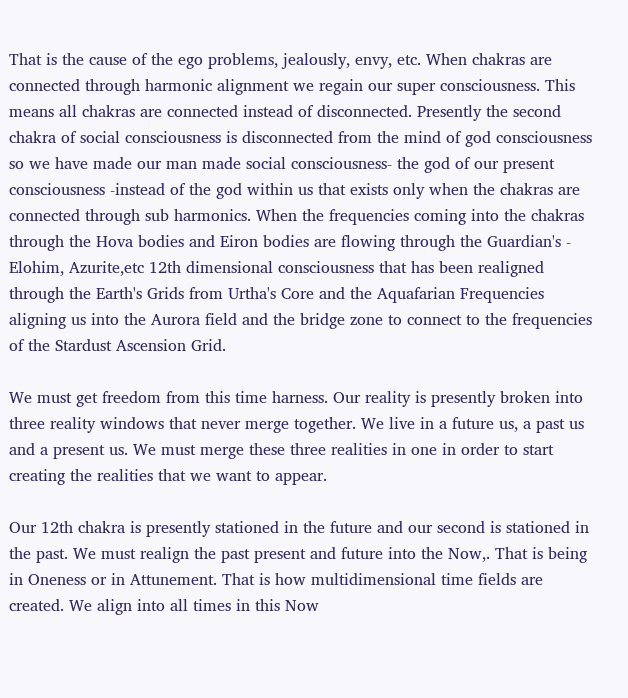That is the cause of the ego problems, jealously, envy, etc. When chakras are connected through harmonic alignment we regain our super consciousness. This means all chakras are connected instead of disconnected. Presently the second chakra of social consciousness is disconnected from the mind of god consciousness so we have made our man made social consciousness- the god of our present consciousness -instead of the god within us that exists only when the chakras are connected through sub harmonics. When the frequencies coming into the chakras through the Hova bodies and Eiron bodies are flowing through the Guardian's - Elohim, Azurite,etc 12th dimensional consciousness that has been realigned through the Earth's Grids from Urtha's Core and the Aquafarian Frequencies aligning us into the Aurora field and the bridge zone to connect to the frequencies of the Stardust Ascension Grid.

We must get freedom from this time harness. Our reality is presently broken into three reality windows that never merge together. We live in a future us, a past us and a present us. We must merge these three realities in one in order to start creating the realities that we want to appear.

Our 12th chakra is presently stationed in the future and our second is stationed in the past. We must realign the past present and future into the Now,. That is being in Oneness or in Attunement. That is how multidimensional time fields are created. We align into all times in this Now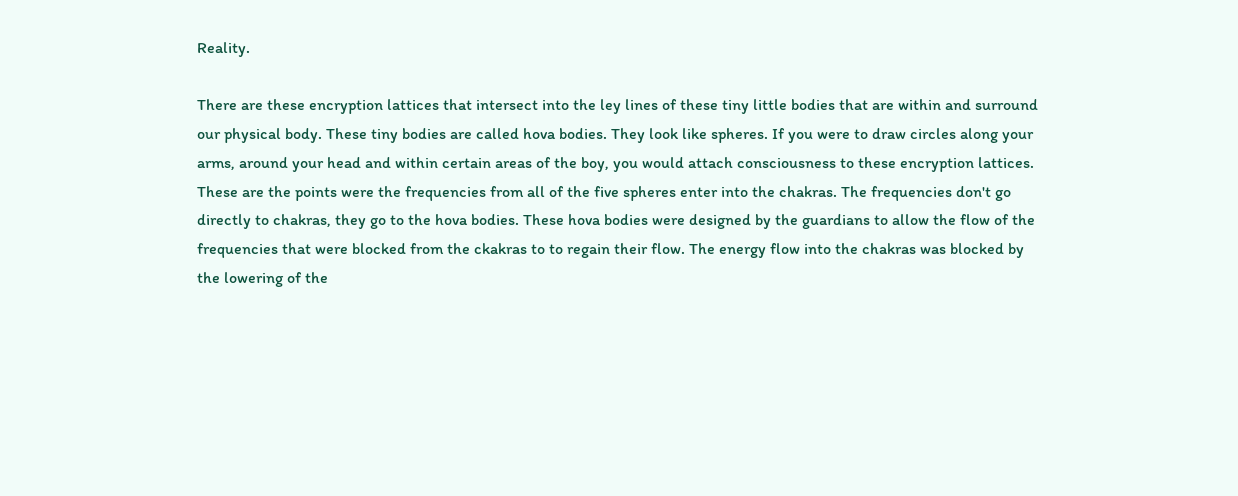Reality.

There are these encryption lattices that intersect into the ley lines of these tiny little bodies that are within and surround our physical body. These tiny bodies are called hova bodies. They look like spheres. If you were to draw circles along your arms, around your head and within certain areas of the boy, you would attach consciousness to these encryption lattices. These are the points were the frequencies from all of the five spheres enter into the chakras. The frequencies don't go directly to chakras, they go to the hova bodies. These hova bodies were designed by the guardians to allow the flow of the frequencies that were blocked from the ckakras to to regain their flow. The energy flow into the chakras was blocked by the lowering of the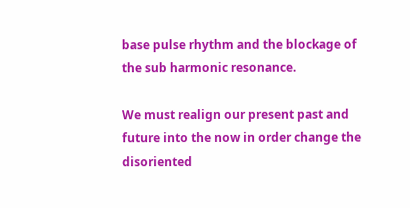base pulse rhythm and the blockage of the sub harmonic resonance.

We must realign our present past and future into the now in order change the disoriented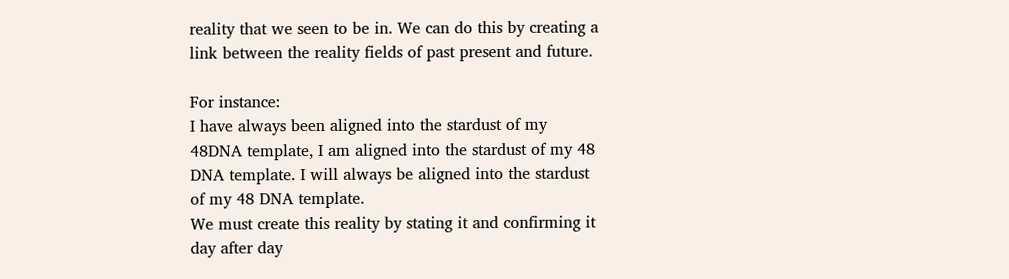reality that we seen to be in. We can do this by creating a link between the reality fields of past present and future.

For instance:
I have always been aligned into the stardust of my 48DNA template, I am aligned into the stardust of my 48 DNA template. I will always be aligned into the stardust of my 48 DNA template.
We must create this reality by stating it and confirming it day after day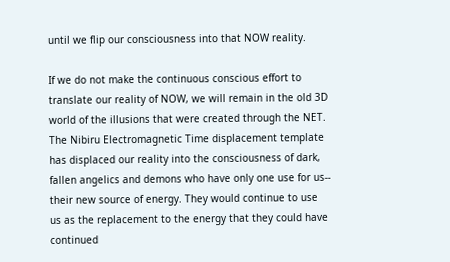until we flip our consciousness into that NOW reality.

If we do not make the continuous conscious effort to translate our reality of NOW, we will remain in the old 3D world of the illusions that were created through the NET. The Nibiru Electromagnetic Time displacement template has displaced our reality into the consciousness of dark, fallen angelics and demons who have only one use for us-- their new source of energy. They would continue to use us as the replacement to the energy that they could have continued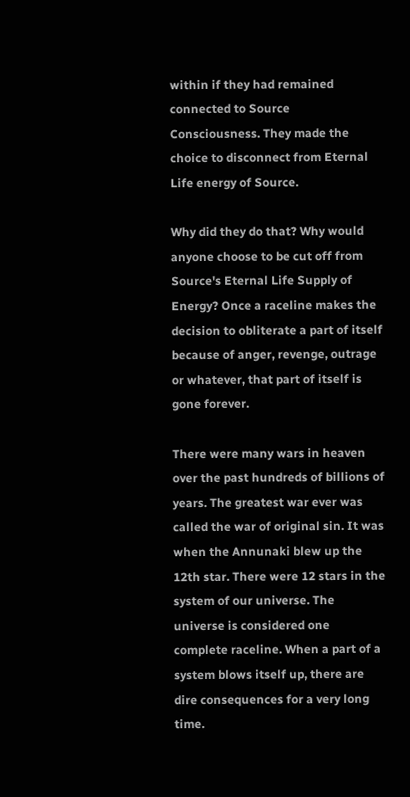within if they had remained connected to Source Consciousness. They made the choice to disconnect from Eternal Life energy of Source.

Why did they do that? Why would anyone choose to be cut off from Source's Eternal Life Supply of Energy? Once a raceline makes the decision to obliterate a part of itself because of anger, revenge, outrage or whatever, that part of itself is gone forever.

There were many wars in heaven over the past hundreds of billions of years. The greatest war ever was called the war of original sin. It was when the Annunaki blew up the 12th star. There were 12 stars in the system of our universe. The universe is considered one complete raceline. When a part of a system blows itself up, there are dire consequences for a very long time.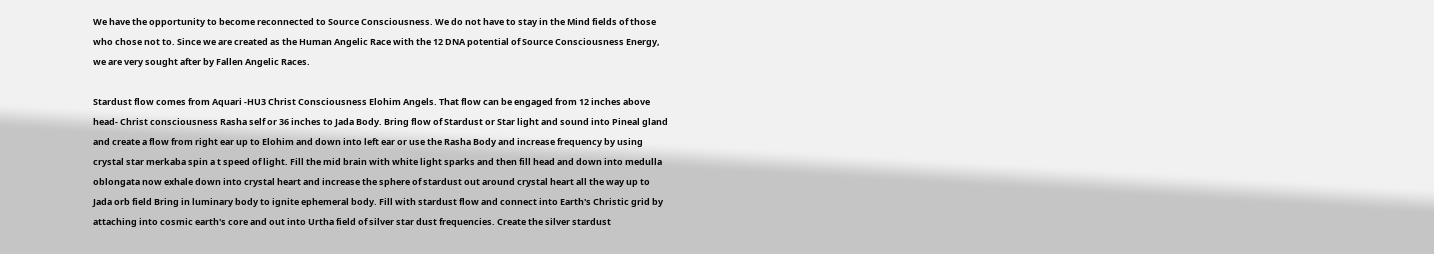We have the opportunity to become reconnected to Source Consciousness. We do not have to stay in the Mind fields of those who chose not to. Since we are created as the Human Angelic Race with the 12 DNA potential of Source Consciousness Energy, we are very sought after by Fallen Angelic Races.

Stardust flow comes from Aquari -HU3 Christ Consciousness Elohim Angels. That flow can be engaged from 12 inches above head- Christ consciousness Rasha self or 36 inches to Jada Body. Bring flow of Stardust or Star light and sound into Pineal gland and create a flow from right ear up to Elohim and down into left ear or use the Rasha Body and increase frequency by using crystal star merkaba spin a t speed of light. Fill the mid brain with white light sparks and then fill head and down into medulla oblongata now exhale down into crystal heart and increase the sphere of stardust out around crystal heart all the way up to Jada orb field Bring in luminary body to ignite ephemeral body. Fill with stardust flow and connect into Earth's Christic grid by attaching into cosmic earth's core and out into Urtha field of silver star dust frequencies. Create the silver stardust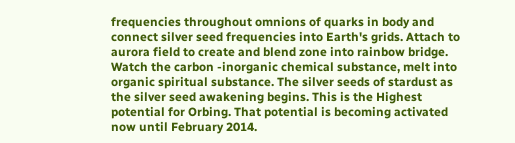frequencies throughout omnions of quarks in body and connect silver seed frequencies into Earth's grids. Attach to aurora field to create and blend zone into rainbow bridge. Watch the carbon -inorganic chemical substance, melt into organic spiritual substance. The silver seeds of stardust as the silver seed awakening begins. This is the Highest potential for Orbing. That potential is becoming activated now until February 2014.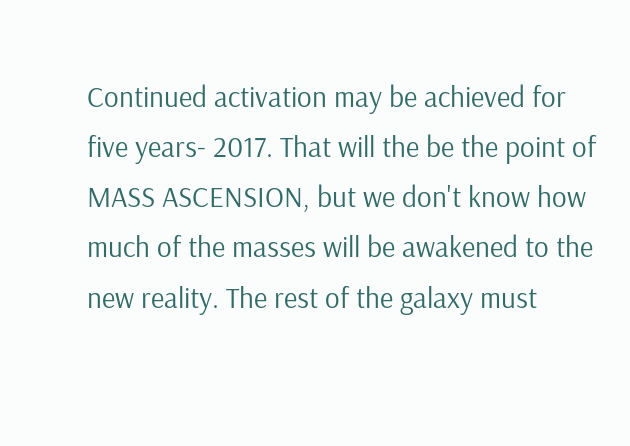Continued activation may be achieved for five years- 2017. That will the be the point of MASS ASCENSION, but we don't know how much of the masses will be awakened to the new reality. The rest of the galaxy must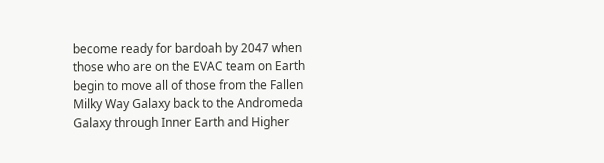become ready for bardoah by 2047 when those who are on the EVAC team on Earth begin to move all of those from the Fallen Milky Way Galaxy back to the Andromeda Galaxy through Inner Earth and Higher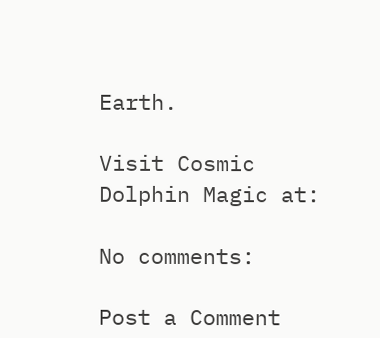Earth.

Visit Cosmic Dolphin Magic at:

No comments:

Post a Comment